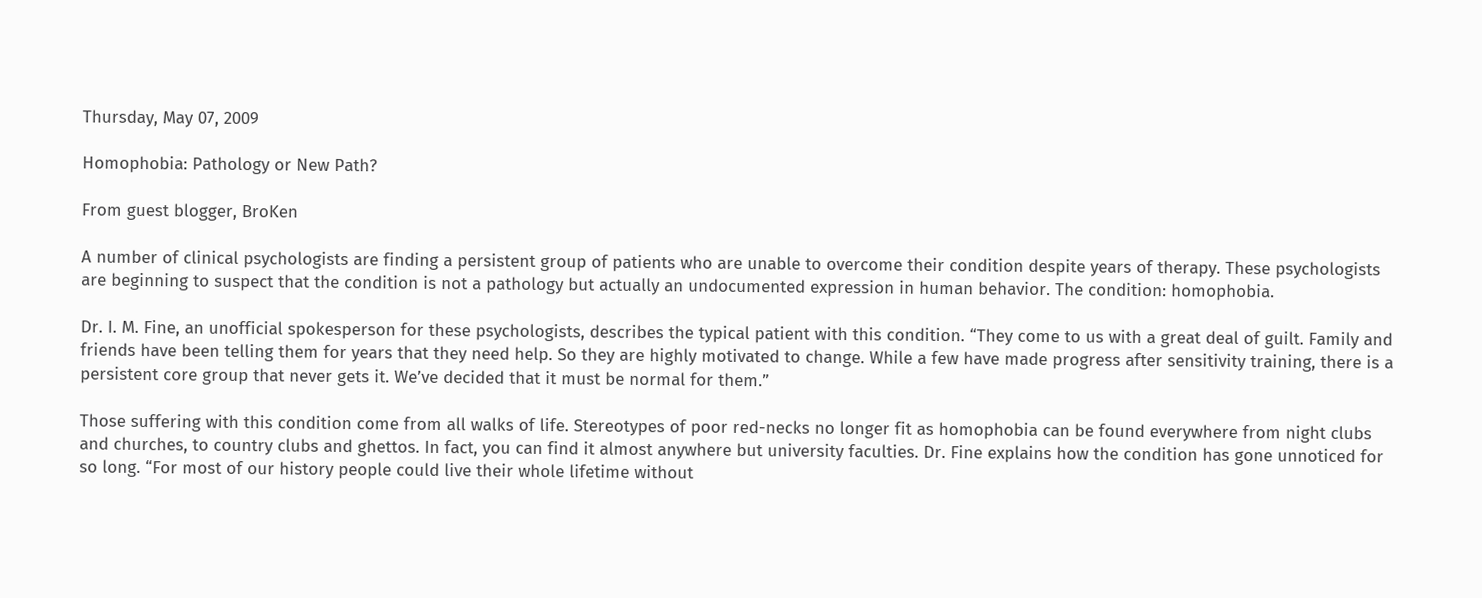Thursday, May 07, 2009

Homophobia: Pathology or New Path?

From guest blogger, BroKen

A number of clinical psychologists are finding a persistent group of patients who are unable to overcome their condition despite years of therapy. These psychologists are beginning to suspect that the condition is not a pathology but actually an undocumented expression in human behavior. The condition: homophobia.

Dr. I. M. Fine, an unofficial spokesperson for these psychologists, describes the typical patient with this condition. “They come to us with a great deal of guilt. Family and friends have been telling them for years that they need help. So they are highly motivated to change. While a few have made progress after sensitivity training, there is a persistent core group that never gets it. We’ve decided that it must be normal for them.”

Those suffering with this condition come from all walks of life. Stereotypes of poor red-necks no longer fit as homophobia can be found everywhere from night clubs and churches, to country clubs and ghettos. In fact, you can find it almost anywhere but university faculties. Dr. Fine explains how the condition has gone unnoticed for so long. “For most of our history people could live their whole lifetime without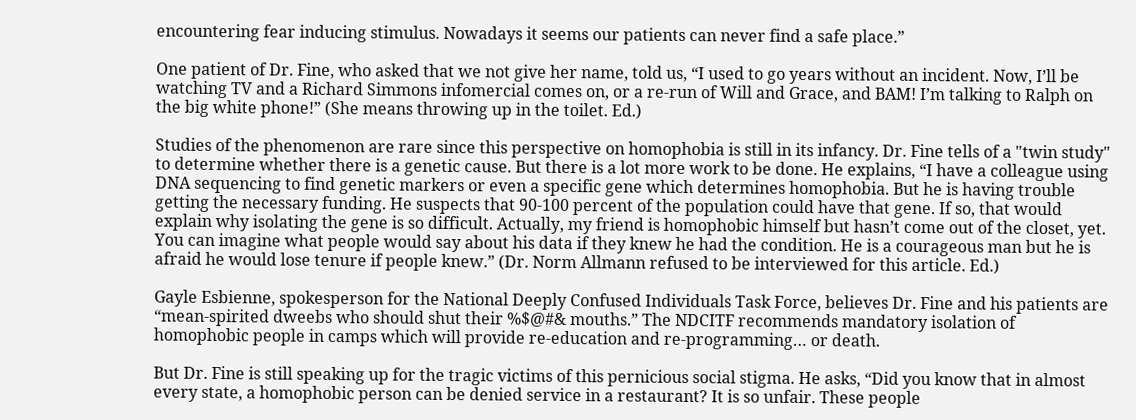encountering fear inducing stimulus. Nowadays it seems our patients can never find a safe place.”

One patient of Dr. Fine, who asked that we not give her name, told us, “I used to go years without an incident. Now, I’ll be watching TV and a Richard Simmons infomercial comes on, or a re-run of Will and Grace, and BAM! I’m talking to Ralph on the big white phone!” (She means throwing up in the toilet. Ed.)

Studies of the phenomenon are rare since this perspective on homophobia is still in its infancy. Dr. Fine tells of a "twin study" to determine whether there is a genetic cause. But there is a lot more work to be done. He explains, “I have a colleague using DNA sequencing to find genetic markers or even a specific gene which determines homophobia. But he is having trouble getting the necessary funding. He suspects that 90-100 percent of the population could have that gene. If so, that would explain why isolating the gene is so difficult. Actually, my friend is homophobic himself but hasn’t come out of the closet, yet. You can imagine what people would say about his data if they knew he had the condition. He is a courageous man but he is afraid he would lose tenure if people knew.” (Dr. Norm Allmann refused to be interviewed for this article. Ed.)

Gayle Esbienne, spokesperson for the National Deeply Confused Individuals Task Force, believes Dr. Fine and his patients are “mean-spirited dweebs who should shut their %$@#& mouths.” The NDCITF recommends mandatory isolation of homophobic people in camps which will provide re-education and re-programming… or death.

But Dr. Fine is still speaking up for the tragic victims of this pernicious social stigma. He asks, “Did you know that in almost every state, a homophobic person can be denied service in a restaurant? It is so unfair. These people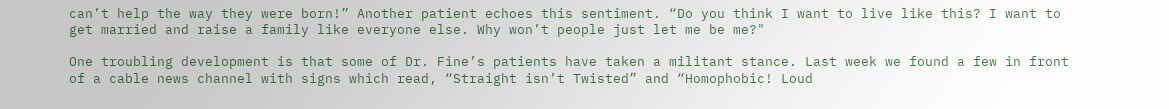can’t help the way they were born!” Another patient echoes this sentiment. “Do you think I want to live like this? I want to get married and raise a family like everyone else. Why won’t people just let me be me?"

One troubling development is that some of Dr. Fine’s patients have taken a militant stance. Last week we found a few in front of a cable news channel with signs which read, “Straight isn’t Twisted” and “Homophobic! Loud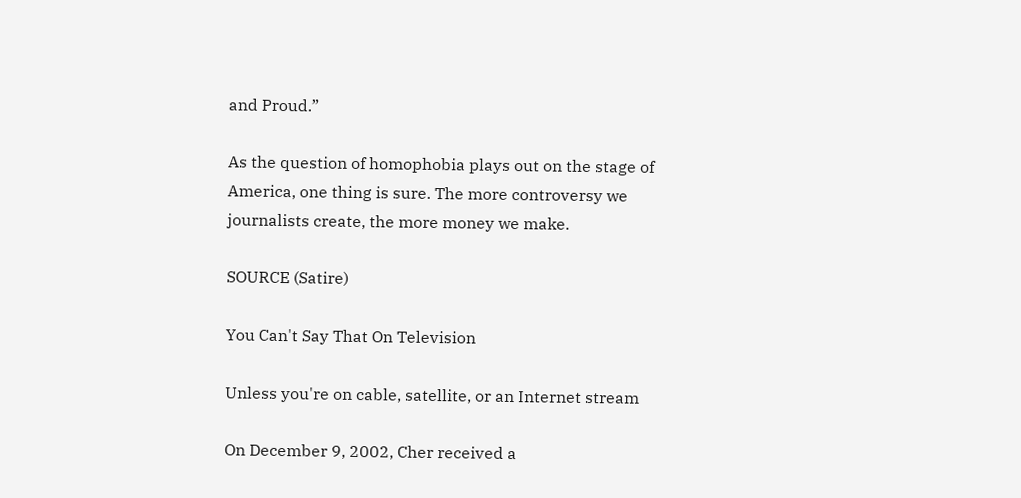and Proud.”

As the question of homophobia plays out on the stage of America, one thing is sure. The more controversy we journalists create, the more money we make.

SOURCE (Satire)

You Can't Say That On Television

Unless you're on cable, satellite, or an Internet stream

On December 9, 2002, Cher received a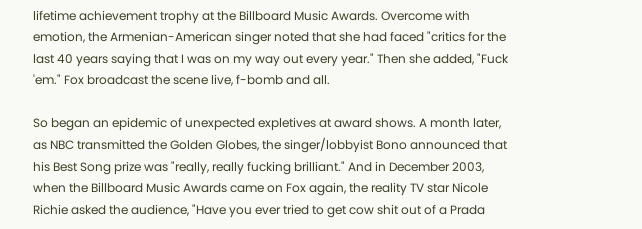lifetime achievement trophy at the Billboard Music Awards. Overcome with emotion, the Armenian-American singer noted that she had faced "critics for the last 40 years saying that I was on my way out every year." Then she added, "Fuck 'em." Fox broadcast the scene live, f-bomb and all.

So began an epidemic of unexpected expletives at award shows. A month later, as NBC transmitted the Golden Globes, the singer/lobbyist Bono announced that his Best Song prize was "really, really fucking brilliant." And in December 2003, when the Billboard Music Awards came on Fox again, the reality TV star Nicole Richie asked the audience, "Have you ever tried to get cow shit out of a Prada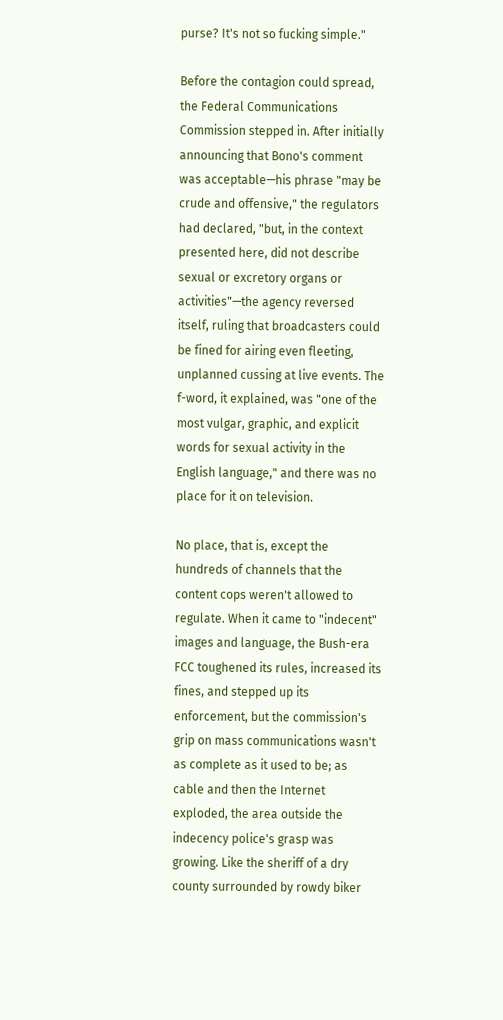purse? It's not so fucking simple."

Before the contagion could spread, the Federal Communications Commission stepped in. After initially announcing that Bono's comment was acceptable—his phrase "may be crude and offensive," the regulators had declared, "but, in the context presented here, did not describe sexual or excretory organs or activities"—the agency reversed itself, ruling that broadcasters could be fined for airing even fleeting, unplanned cussing at live events. The f-word, it explained, was "one of the most vulgar, graphic, and explicit words for sexual activity in the English language," and there was no place for it on television.

No place, that is, except the hundreds of channels that the content cops weren't allowed to regulate. When it came to "indecent" images and language, the Bush-era FCC toughened its rules, increased its fines, and stepped up its enforcement, but the commission's grip on mass communications wasn't as complete as it used to be; as cable and then the Internet exploded, the area outside the indecency police's grasp was growing. Like the sheriff of a dry county surrounded by rowdy biker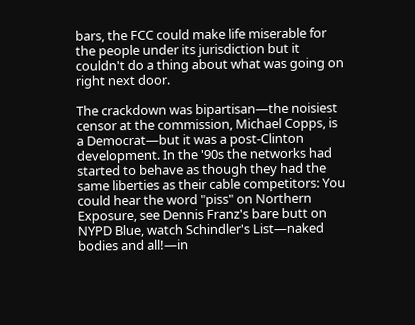bars, the FCC could make life miserable for the people under its jurisdiction but it couldn't do a thing about what was going on right next door.

The crackdown was bipartisan—the noisiest censor at the commission, Michael Copps, is a Democrat—but it was a post-Clinton development. In the '90s the networks had started to behave as though they had the same liberties as their cable competitors: You could hear the word "piss" on Northern Exposure, see Dennis Franz's bare butt on NYPD Blue, watch Schindler's List—naked bodies and all!—in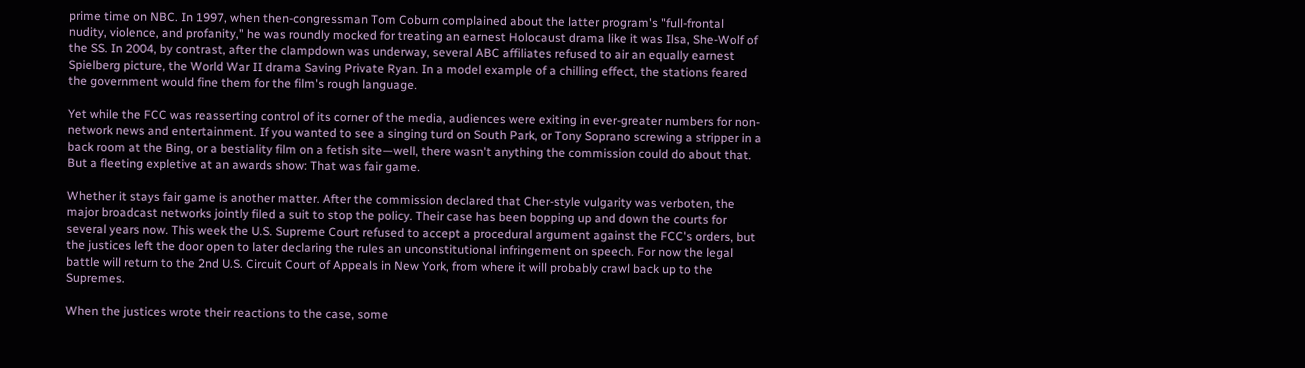prime time on NBC. In 1997, when then-congressman Tom Coburn complained about the latter program's "full-frontal nudity, violence, and profanity," he was roundly mocked for treating an earnest Holocaust drama like it was Ilsa, She-Wolf of the SS. In 2004, by contrast, after the clampdown was underway, several ABC affiliates refused to air an equally earnest Spielberg picture, the World War II drama Saving Private Ryan. In a model example of a chilling effect, the stations feared the government would fine them for the film's rough language.

Yet while the FCC was reasserting control of its corner of the media, audiences were exiting in ever-greater numbers for non-network news and entertainment. If you wanted to see a singing turd on South Park, or Tony Soprano screwing a stripper in a back room at the Bing, or a bestiality film on a fetish site—well, there wasn't anything the commission could do about that. But a fleeting expletive at an awards show: That was fair game.

Whether it stays fair game is another matter. After the commission declared that Cher-style vulgarity was verboten, the major broadcast networks jointly filed a suit to stop the policy. Their case has been bopping up and down the courts for several years now. This week the U.S. Supreme Court refused to accept a procedural argument against the FCC's orders, but the justices left the door open to later declaring the rules an unconstitutional infringement on speech. For now the legal battle will return to the 2nd U.S. Circuit Court of Appeals in New York, from where it will probably crawl back up to the Supremes.

When the justices wrote their reactions to the case, some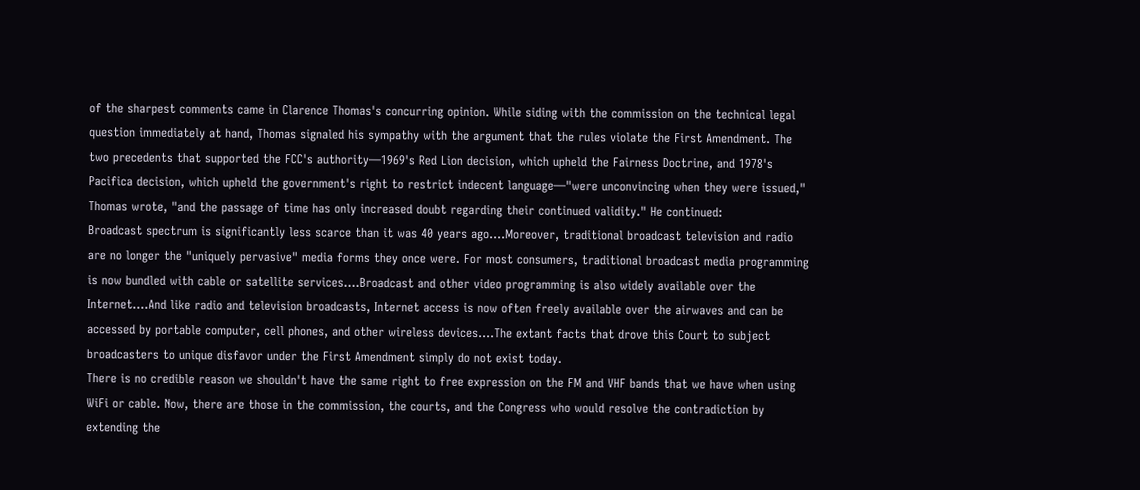of the sharpest comments came in Clarence Thomas's concurring opinion. While siding with the commission on the technical legal question immediately at hand, Thomas signaled his sympathy with the argument that the rules violate the First Amendment. The two precedents that supported the FCC's authority—1969's Red Lion decision, which upheld the Fairness Doctrine, and 1978's Pacifica decision, which upheld the government's right to restrict indecent language—"were unconvincing when they were issued," Thomas wrote, "and the passage of time has only increased doubt regarding their continued validity." He continued:
Broadcast spectrum is significantly less scarce than it was 40 years ago....Moreover, traditional broadcast television and radio are no longer the "uniquely pervasive" media forms they once were. For most consumers, traditional broadcast media programming is now bundled with cable or satellite services....Broadcast and other video programming is also widely available over the Internet....And like radio and television broadcasts, Internet access is now often freely available over the airwaves and can be accessed by portable computer, cell phones, and other wireless devices....The extant facts that drove this Court to subject broadcasters to unique disfavor under the First Amendment simply do not exist today.
There is no credible reason we shouldn't have the same right to free expression on the FM and VHF bands that we have when using WiFi or cable. Now, there are those in the commission, the courts, and the Congress who would resolve the contradiction by extending the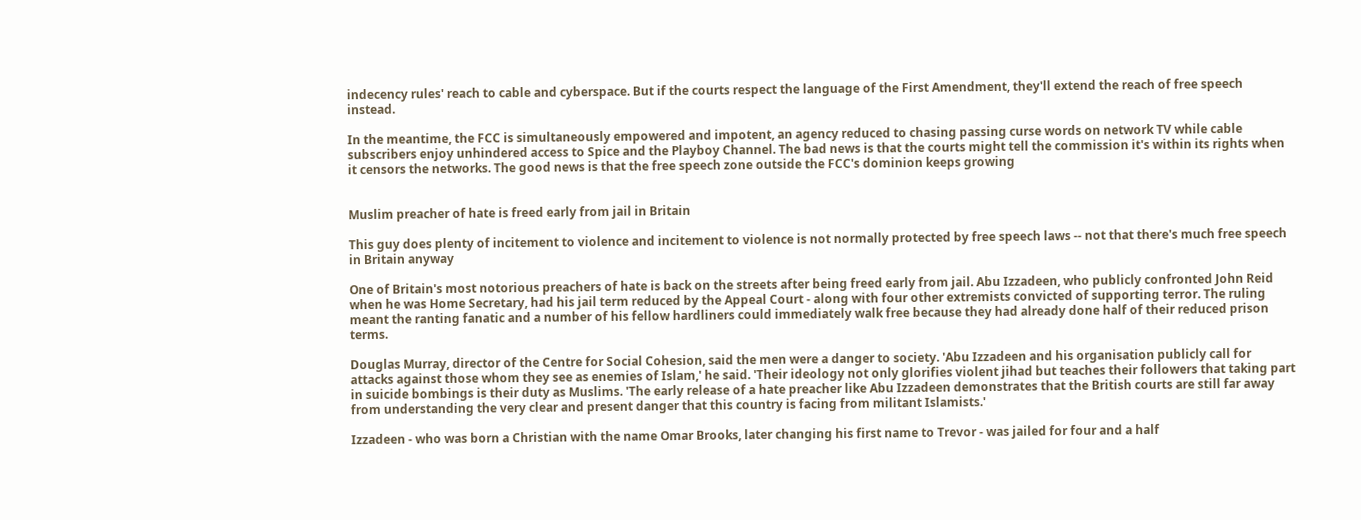indecency rules' reach to cable and cyberspace. But if the courts respect the language of the First Amendment, they'll extend the reach of free speech instead.

In the meantime, the FCC is simultaneously empowered and impotent, an agency reduced to chasing passing curse words on network TV while cable subscribers enjoy unhindered access to Spice and the Playboy Channel. The bad news is that the courts might tell the commission it's within its rights when it censors the networks. The good news is that the free speech zone outside the FCC's dominion keeps growing


Muslim preacher of hate is freed early from jail in Britain

This guy does plenty of incitement to violence and incitement to violence is not normally protected by free speech laws -- not that there's much free speech in Britain anyway

One of Britain's most notorious preachers of hate is back on the streets after being freed early from jail. Abu Izzadeen, who publicly confronted John Reid when he was Home Secretary, had his jail term reduced by the Appeal Court - along with four other extremists convicted of supporting terror. The ruling meant the ranting fanatic and a number of his fellow hardliners could immediately walk free because they had already done half of their reduced prison terms.

Douglas Murray, director of the Centre for Social Cohesion, said the men were a danger to society. 'Abu Izzadeen and his organisation publicly call for attacks against those whom they see as enemies of Islam,' he said. 'Their ideology not only glorifies violent jihad but teaches their followers that taking part in suicide bombings is their duty as Muslims. 'The early release of a hate preacher like Abu Izzadeen demonstrates that the British courts are still far away from understanding the very clear and present danger that this country is facing from militant Islamists.'

Izzadeen - who was born a Christian with the name Omar Brooks, later changing his first name to Trevor - was jailed for four and a half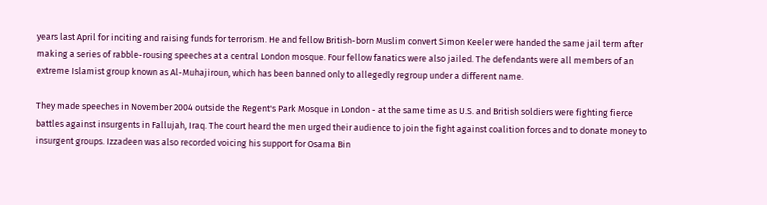years last April for inciting and raising funds for terrorism. He and fellow British-born Muslim convert Simon Keeler were handed the same jail term after making a series of rabble-rousing speeches at a central London mosque. Four fellow fanatics were also jailed. The defendants were all members of an extreme Islamist group known as Al-Muhajiroun, which has been banned only to allegedly regroup under a different name.

They made speeches in November 2004 outside the Regent's Park Mosque in London - at the same time as U.S. and British soldiers were fighting fierce battles against insurgents in Fallujah, Iraq. The court heard the men urged their audience to join the fight against coalition forces and to donate money to insurgent groups. Izzadeen was also recorded voicing his support for Osama Bin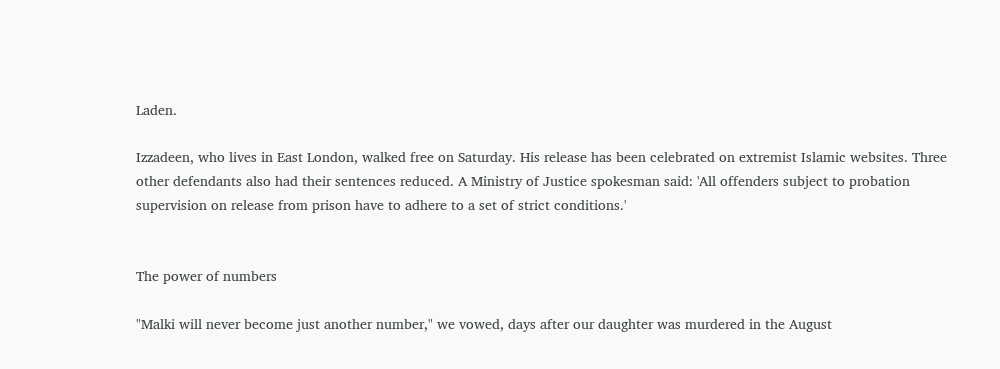Laden.

Izzadeen, who lives in East London, walked free on Saturday. His release has been celebrated on extremist Islamic websites. Three other defendants also had their sentences reduced. A Ministry of Justice spokesman said: 'All offenders subject to probation supervision on release from prison have to adhere to a set of strict conditions.'


The power of numbers

"Malki will never become just another number," we vowed, days after our daughter was murdered in the August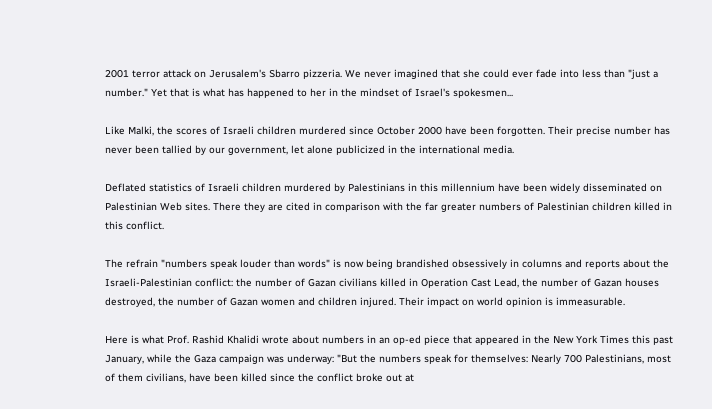2001 terror attack on Jerusalem's Sbarro pizzeria. We never imagined that she could ever fade into less than "just a number." Yet that is what has happened to her in the mindset of Israel's spokesmen...

Like Malki, the scores of Israeli children murdered since October 2000 have been forgotten. Their precise number has never been tallied by our government, let alone publicized in the international media.

Deflated statistics of Israeli children murdered by Palestinians in this millennium have been widely disseminated on Palestinian Web sites. There they are cited in comparison with the far greater numbers of Palestinian children killed in this conflict.

The refrain "numbers speak louder than words" is now being brandished obsessively in columns and reports about the Israeli-Palestinian conflict: the number of Gazan civilians killed in Operation Cast Lead, the number of Gazan houses destroyed, the number of Gazan women and children injured. Their impact on world opinion is immeasurable.

Here is what Prof. Rashid Khalidi wrote about numbers in an op-ed piece that appeared in the New York Times this past January, while the Gaza campaign was underway: "But the numbers speak for themselves: Nearly 700 Palestinians, most of them civilians, have been killed since the conflict broke out at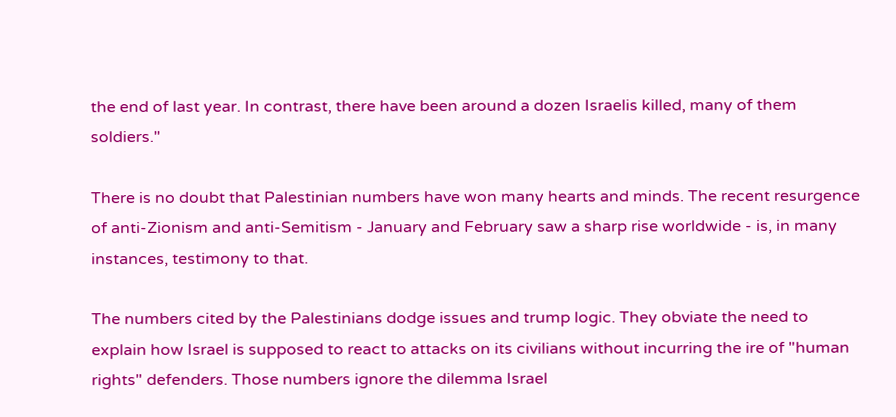the end of last year. In contrast, there have been around a dozen Israelis killed, many of them soldiers."

There is no doubt that Palestinian numbers have won many hearts and minds. The recent resurgence of anti-Zionism and anti-Semitism - January and February saw a sharp rise worldwide - is, in many instances, testimony to that.

The numbers cited by the Palestinians dodge issues and trump logic. They obviate the need to explain how Israel is supposed to react to attacks on its civilians without incurring the ire of "human rights" defenders. Those numbers ignore the dilemma Israel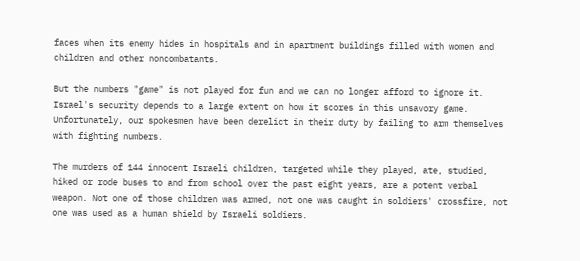faces when its enemy hides in hospitals and in apartment buildings filled with women and children and other noncombatants.

But the numbers "game" is not played for fun and we can no longer afford to ignore it. Israel's security depends to a large extent on how it scores in this unsavory game. Unfortunately, our spokesmen have been derelict in their duty by failing to arm themselves with fighting numbers.

The murders of 144 innocent Israeli children, targeted while they played, ate, studied, hiked or rode buses to and from school over the past eight years, are a potent verbal weapon. Not one of those children was armed, not one was caught in soldiers' crossfire, not one was used as a human shield by Israeli soldiers.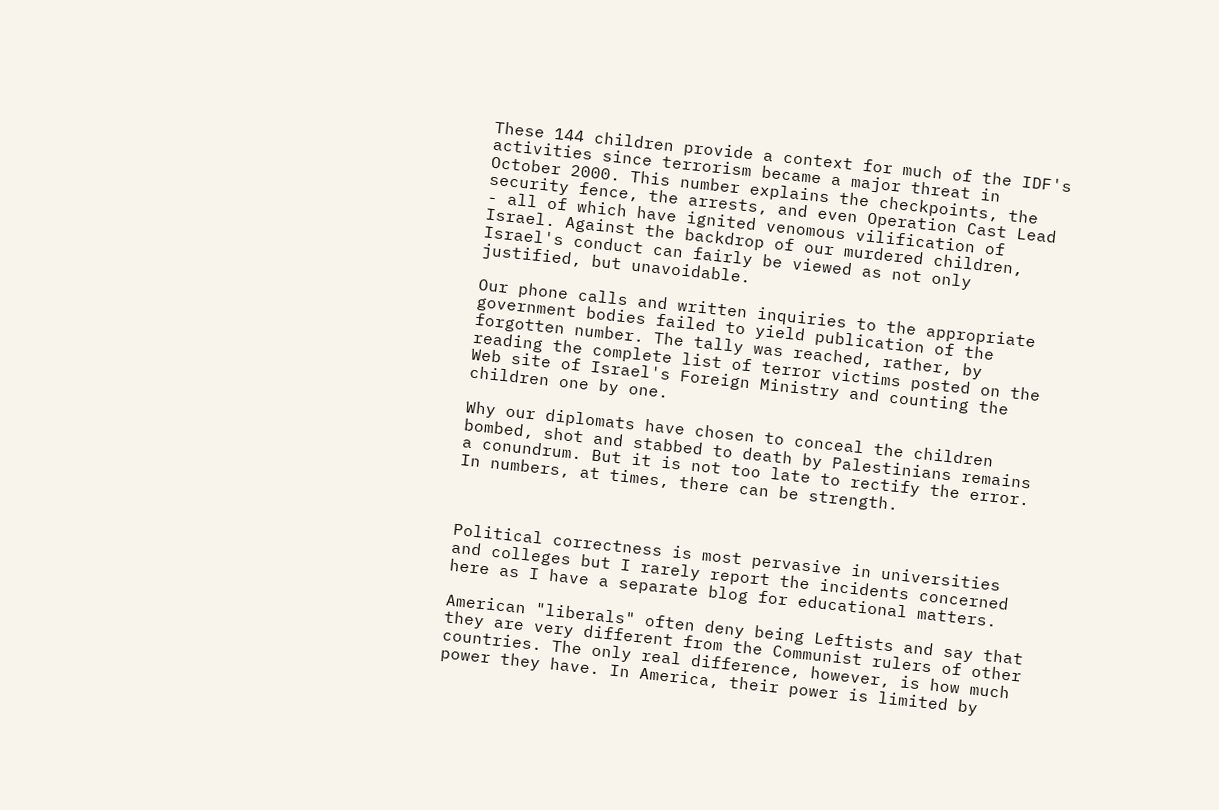These 144 children provide a context for much of the IDF's activities since terrorism became a major threat in October 2000. This number explains the checkpoints, the security fence, the arrests, and even Operation Cast Lead - all of which have ignited venomous vilification of Israel. Against the backdrop of our murdered children, Israel's conduct can fairly be viewed as not only justified, but unavoidable.

Our phone calls and written inquiries to the appropriate government bodies failed to yield publication of the forgotten number. The tally was reached, rather, by reading the complete list of terror victims posted on the Web site of Israel's Foreign Ministry and counting the children one by one.

Why our diplomats have chosen to conceal the children bombed, shot and stabbed to death by Palestinians remains a conundrum. But it is not too late to rectify the error. In numbers, at times, there can be strength.



Political correctness is most pervasive in universities and colleges but I rarely report the incidents concerned here as I have a separate blog for educational matters.

American "liberals" often deny being Leftists and say that they are very different from the Communist rulers of other countries. The only real difference, however, is how much power they have. In America, their power is limited by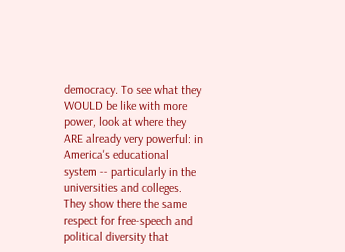democracy. To see what they WOULD be like with more power, look at where they ARE already very powerful: in America's educational system -- particularly in the universities and colleges. They show there the same respect for free-speech and political diversity that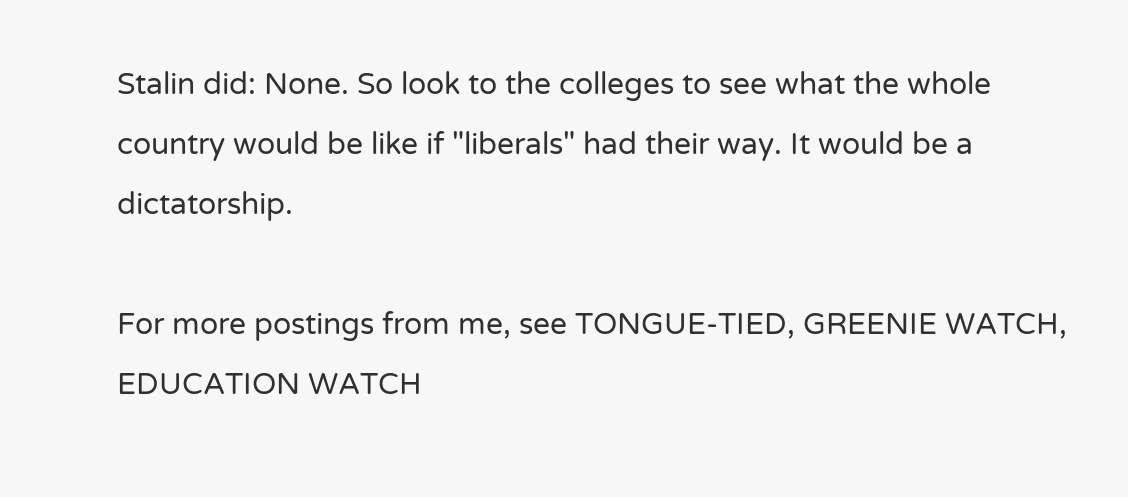Stalin did: None. So look to the colleges to see what the whole country would be like if "liberals" had their way. It would be a dictatorship.

For more postings from me, see TONGUE-TIED, GREENIE WATCH, EDUCATION WATCH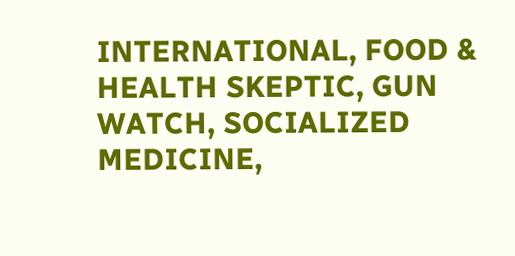INTERNATIONAL, FOOD & HEALTH SKEPTIC, GUN WATCH, SOCIALIZED MEDICINE,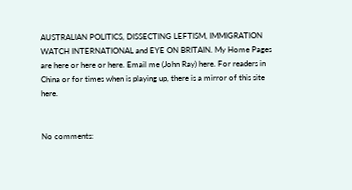AUSTRALIAN POLITICS, DISSECTING LEFTISM, IMMIGRATION WATCH INTERNATIONAL and EYE ON BRITAIN. My Home Pages are here or here or here. Email me (John Ray) here. For readers in China or for times when is playing up, there is a mirror of this site here.


No comments: